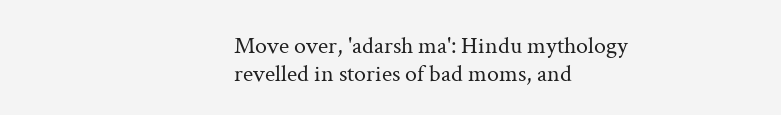Move over, 'adarsh ma': Hindu mythology revelled in stories of bad moms, and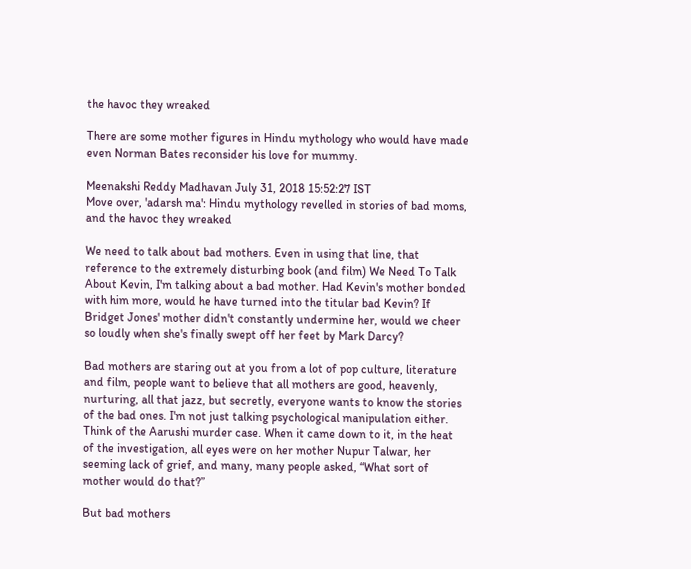the havoc they wreaked

There are some mother figures in Hindu mythology who would have made even Norman Bates reconsider his love for mummy.

Meenakshi Reddy Madhavan July 31, 2018 15:52:27 IST
Move over, 'adarsh ma': Hindu mythology revelled in stories of bad moms, and the havoc they wreaked

We need to talk about bad mothers. Even in using that line, that reference to the extremely disturbing book (and film) We Need To Talk About Kevin, I'm talking about a bad mother. Had Kevin's mother bonded with him more, would he have turned into the titular bad Kevin? If Bridget Jones' mother didn't constantly undermine her, would we cheer so loudly when she's finally swept off her feet by Mark Darcy?

Bad mothers are staring out at you from a lot of pop culture, literature and film, people want to believe that all mothers are good, heavenly, nurturing, all that jazz, but secretly, everyone wants to know the stories of the bad ones. I'm not just talking psychological manipulation either. Think of the Aarushi murder case. When it came down to it, in the heat of the investigation, all eyes were on her mother Nupur Talwar, her seeming lack of grief, and many, many people asked, “What sort of mother would do that?”

But bad mothers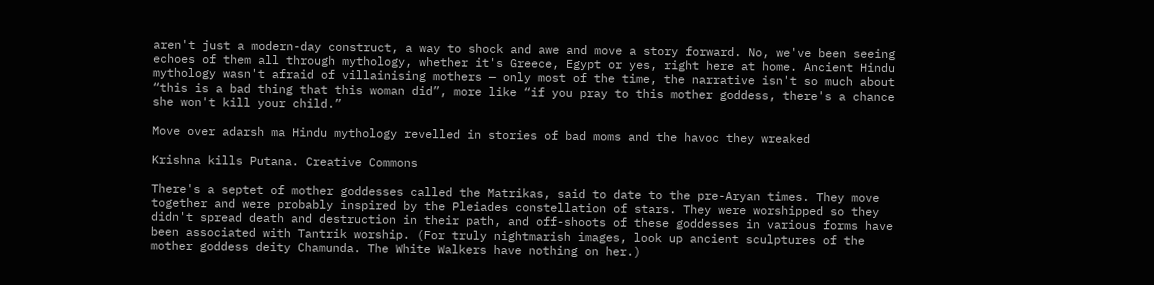aren't just a modern-day construct, a way to shock and awe and move a story forward. No, we've been seeing echoes of them all through mythology, whether it's Greece, Egypt or yes, right here at home. Ancient Hindu mythology wasn't afraid of villainising mothers — only most of the time, the narrative isn't so much about “this is a bad thing that this woman did”, more like “if you pray to this mother goddess, there's a chance she won't kill your child.”

Move over adarsh ma Hindu mythology revelled in stories of bad moms and the havoc they wreaked

Krishna kills Putana. Creative Commons

There's a septet of mother goddesses called the Matrikas, said to date to the pre-Aryan times. They move together and were probably inspired by the Pleiades constellation of stars. They were worshipped so they didn't spread death and destruction in their path, and off-shoots of these goddesses in various forms have been associated with Tantrik worship. (For truly nightmarish images, look up ancient sculptures of the mother goddess deity Chamunda. The White Walkers have nothing on her.)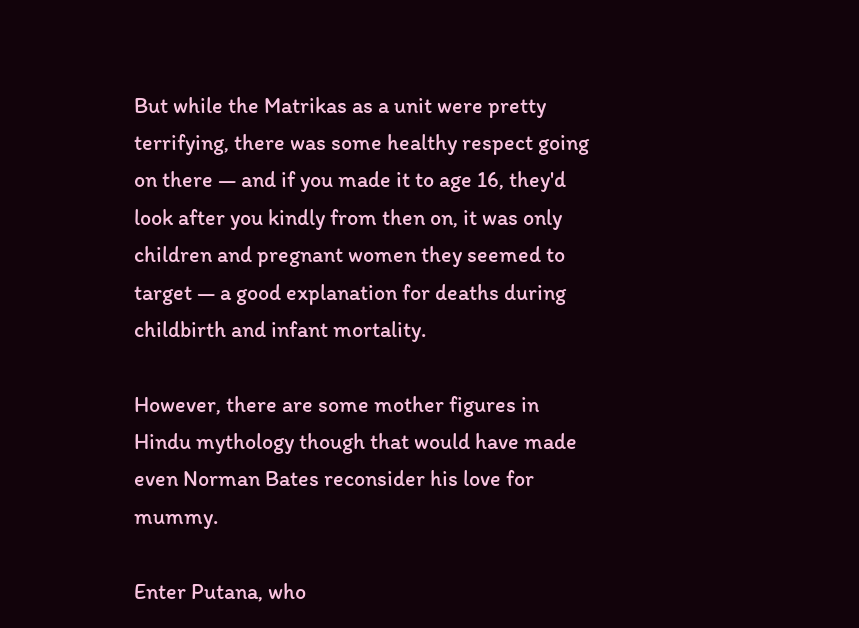But while the Matrikas as a unit were pretty terrifying, there was some healthy respect going on there — and if you made it to age 16, they'd look after you kindly from then on, it was only children and pregnant women they seemed to target — a good explanation for deaths during childbirth and infant mortality.

However, there are some mother figures in Hindu mythology though that would have made even Norman Bates reconsider his love for mummy.

Enter Putana, who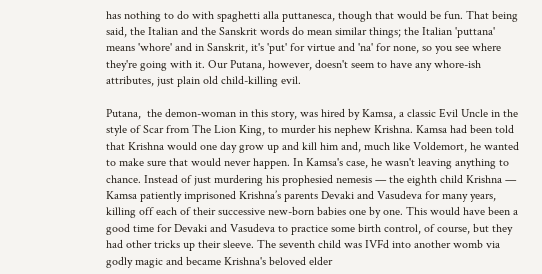has nothing to do with spaghetti alla puttanesca, though that would be fun. That being said, the Italian and the Sanskrit words do mean similar things; the Italian 'puttana' means 'whore' and in Sanskrit, it's 'put' for virtue and 'na' for none, so you see where they're going with it. Our Putana, however, doesn't seem to have any whore-ish attributes, just plain old child-killing evil.

Putana,  the demon-woman in this story, was hired by Kamsa, a classic Evil Uncle in the style of Scar from The Lion King, to murder his nephew Krishna. Kamsa had been told that Krishna would one day grow up and kill him and, much like Voldemort, he wanted to make sure that would never happen. In Kamsa's case, he wasn't leaving anything to chance. Instead of just murdering his prophesied nemesis — the eighth child Krishna — Kamsa patiently imprisoned Krishna’s parents Devaki and Vasudeva for many years,  killing off each of their successive new-born babies one by one. This would have been a good time for Devaki and Vasudeva to practice some birth control, of course, but they had other tricks up their sleeve. The seventh child was IVFd into another womb via godly magic and became Krishna's beloved elder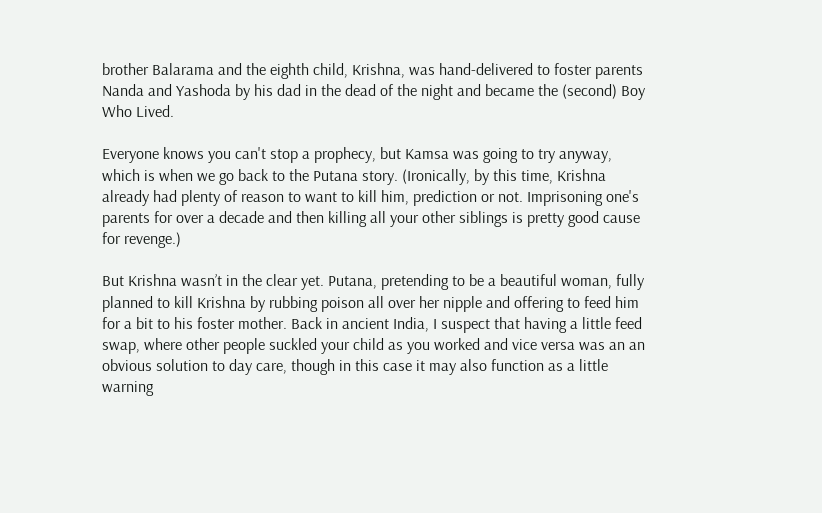brother Balarama and the eighth child, Krishna, was hand-delivered to foster parents Nanda and Yashoda by his dad in the dead of the night and became the (second) Boy Who Lived.

Everyone knows you can't stop a prophecy, but Kamsa was going to try anyway, which is when we go back to the Putana story. (Ironically, by this time, Krishna already had plenty of reason to want to kill him, prediction or not. Imprisoning one's parents for over a decade and then killing all your other siblings is pretty good cause for revenge.)

But Krishna wasn’t in the clear yet. Putana, pretending to be a beautiful woman, fully planned to kill Krishna by rubbing poison all over her nipple and offering to feed him for a bit to his foster mother. Back in ancient India, I suspect that having a little feed swap, where other people suckled your child as you worked and vice versa was an an obvious solution to day care, though in this case it may also function as a little warning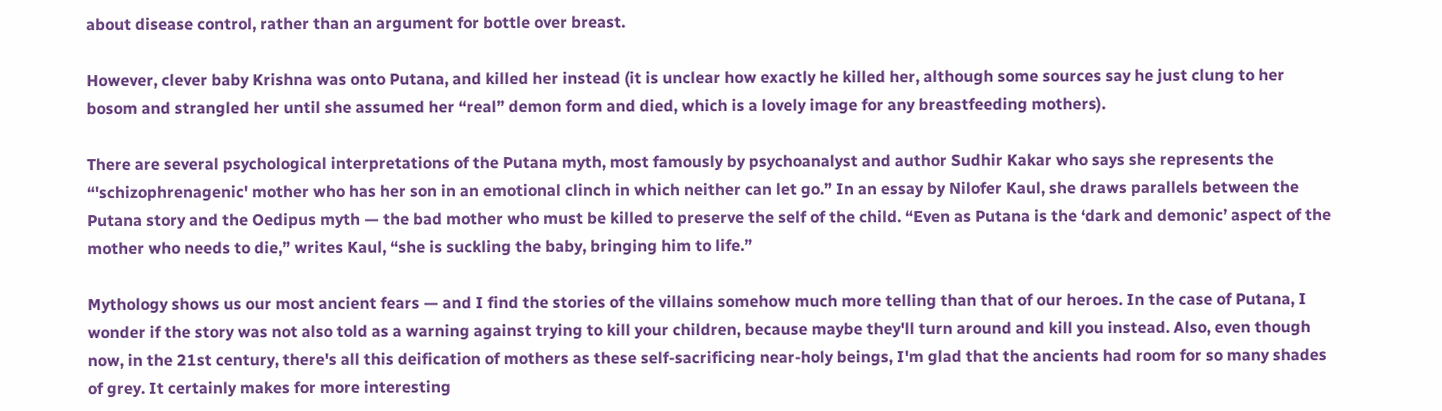about disease control, rather than an argument for bottle over breast.

However, clever baby Krishna was onto Putana, and killed her instead (it is unclear how exactly he killed her, although some sources say he just clung to her bosom and strangled her until she assumed her “real” demon form and died, which is a lovely image for any breastfeeding mothers).

There are several psychological interpretations of the Putana myth, most famously by psychoanalyst and author Sudhir Kakar who says she represents the “'schizophrenagenic' mother who has her son in an emotional clinch in which neither can let go.” In an essay by Nilofer Kaul, she draws parallels between the Putana story and the Oedipus myth — the bad mother who must be killed to preserve the self of the child. “Even as Putana is the ‘dark and demonic’ aspect of the mother who needs to die,” writes Kaul, “she is suckling the baby, bringing him to life.”

Mythology shows us our most ancient fears — and I find the stories of the villains somehow much more telling than that of our heroes. In the case of Putana, I wonder if the story was not also told as a warning against trying to kill your children, because maybe they'll turn around and kill you instead. Also, even though now, in the 21st century, there's all this deification of mothers as these self-sacrificing near-holy beings, I'm glad that the ancients had room for so many shades of grey. It certainly makes for more interesting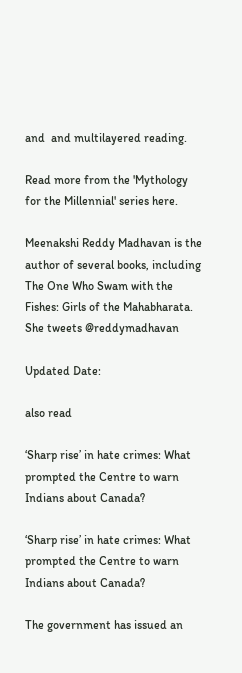and  and multilayered reading.

Read more from the 'Mythology for the Millennial' series here.

Meenakshi Reddy Madhavan is the author of several books, including The One Who Swam with the Fishes: Girls of the Mahabharata. She tweets @reddymadhavan

Updated Date:

also read

‘Sharp rise’ in hate crimes: What prompted the Centre to warn Indians about Canada?

‘Sharp rise’ in hate crimes: What prompted the Centre to warn Indians about Canada?

The government has issued an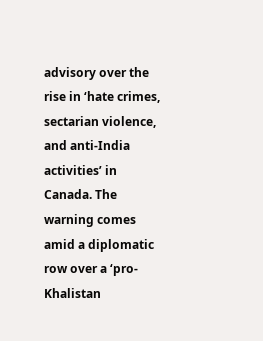advisory over the rise in ‘hate crimes, sectarian violence, and anti-India activities’ in Canada. The warning comes amid a diplomatic row over a ‘pro-Khalistan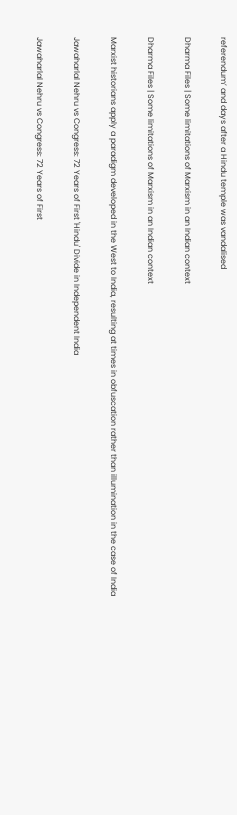referendum’ and days after a Hindu temple was vandalised

Dharma Files | Some limitations of Marxism in an Indian context

Dharma Files | Some limitations of Marxism in an Indian context

Marxist historians apply a paradigm developed in the West to India, resulting at times in obfuscation rather than illumination in the case of India

Jawaharlal Nehru vs Congress: 72 Years of First 'Hindu' Divide in Independent India

Jawaharlal Nehru vs Congress: 72 Years of First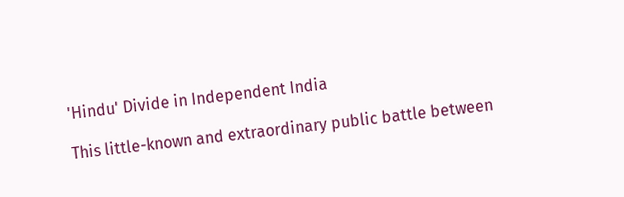'Hindu' Divide in Independent India

This little-known and extraordinary public battle between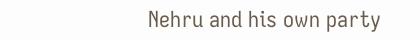Nehru and his own party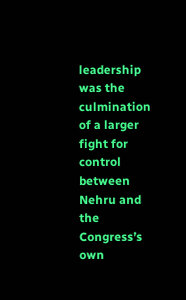leadership was the culmination of a larger fight for control between Nehru and the Congress’s own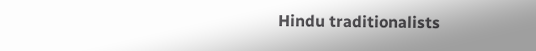Hindu traditionalists